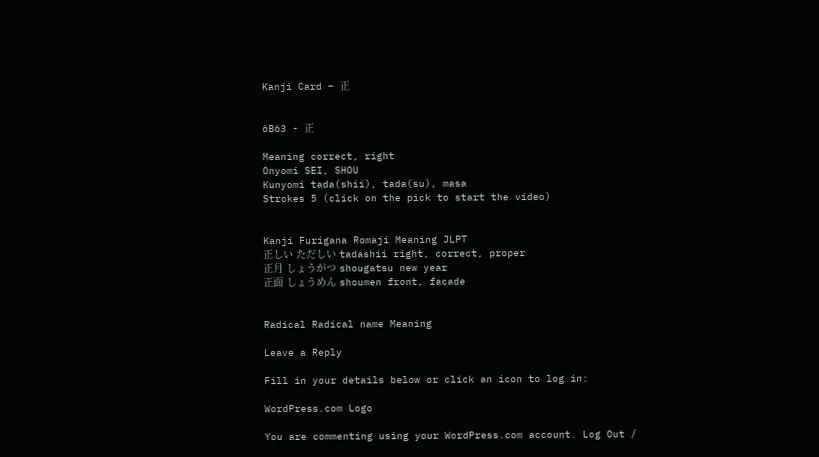Kanji Card – 正


6B63 - 正

Meaning correct, right
Onyomi SEI, SHOU
Kunyomi tada(shii), tada(su), masa
Strokes 5 (click on the pick to start the video)


Kanji Furigana Romaji Meaning JLPT
正しい ただしい tadashii right, correct, proper
正月 しょうがつ shougatsu new year
正面 しょうめん shoumen front, facade


Radical Radical name Meaning

Leave a Reply

Fill in your details below or click an icon to log in:

WordPress.com Logo

You are commenting using your WordPress.com account. Log Out /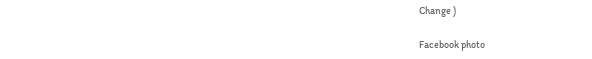Change )

Facebook photo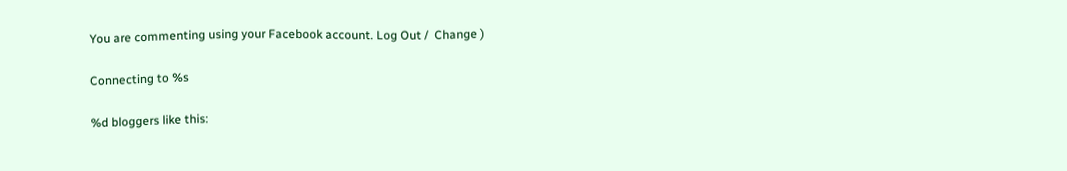You are commenting using your Facebook account. Log Out /  Change )

Connecting to %s

%d bloggers like this: